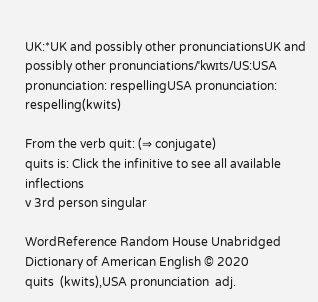UK:*UK and possibly other pronunciationsUK and possibly other pronunciations/ˈkwɪts/US:USA pronunciation: respellingUSA pronunciation: respelling(kwits)

From the verb quit: (⇒ conjugate)
quits is: Click the infinitive to see all available inflections
v 3rd person singular

WordReference Random House Unabridged Dictionary of American English © 2020
quits  (kwits),USA pronunciation  adj.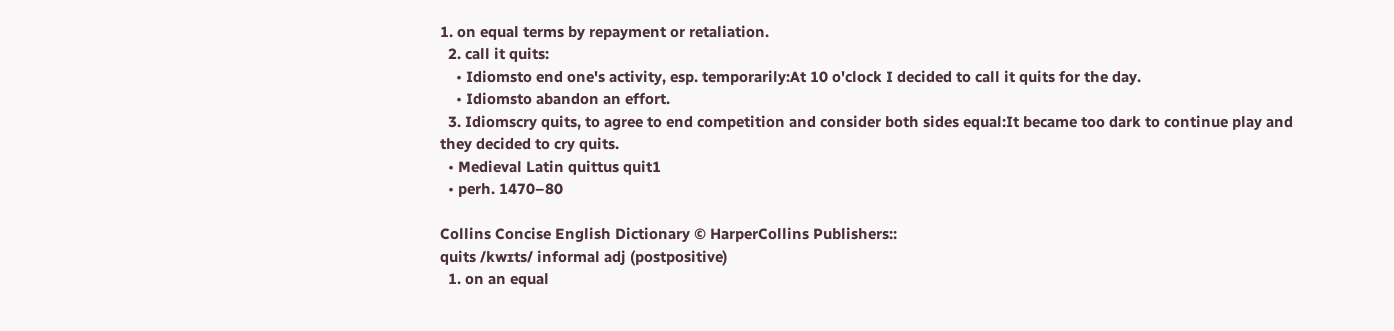1. on equal terms by repayment or retaliation.
  2. call it quits:
    • Idiomsto end one's activity, esp. temporarily:At 10 o'clock I decided to call it quits for the day.
    • Idiomsto abandon an effort.
  3. Idiomscry quits, to agree to end competition and consider both sides equal:It became too dark to continue play and they decided to cry quits.
  • Medieval Latin quittus quit1
  • perh. 1470–80

Collins Concise English Dictionary © HarperCollins Publishers::
quits /kwɪts/ informal adj (postpositive)
  1. on an equal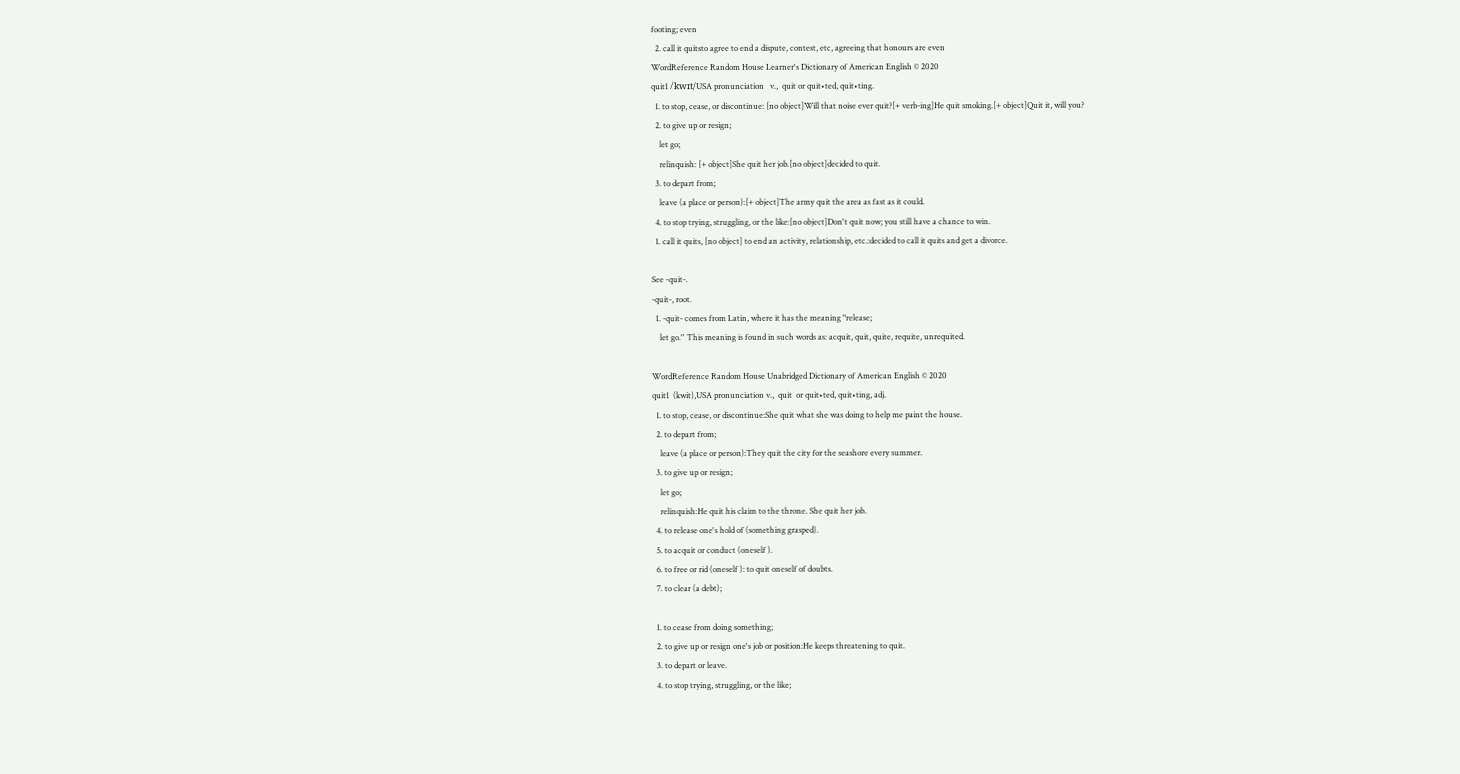footing; even
  2. call it quitsto agree to end a dispute, contest, etc, agreeing that honours are even
WordReference Random House Learner's Dictionary of American English © 2020
quit1 /kwɪt/USA pronunciation   v.,  quit or quit•ted, quit•ting.
  1. to stop, cease, or discontinue: [no object]Will that noise ever quit?[+ verb-ing]He quit smoking.[+ object]Quit it, will you?
  2. to give up or resign;
    let go;
    relinquish: [+ object]She quit her job.[no object]decided to quit.
  3. to depart from;
    leave (a place or person):[+ object]The army quit the area as fast as it could.
  4. to stop trying, struggling, or the like:[no object]Don't quit now; you still have a chance to win.
  1. call it quits, [no object] to end an activity, relationship, etc.:decided to call it quits and get a divorce.

See -quit-.
-quit-, root.
  1. -quit- comes from Latin, where it has the meaning "release;
    let go.'' This meaning is found in such words as: acquit, quit, quite, requite, unrequited.

WordReference Random House Unabridged Dictionary of American English © 2020
quit1  (kwit),USA pronunciation v.,  quit  or quit•ted, quit•ting, adj.
  1. to stop, cease, or discontinue:She quit what she was doing to help me paint the house.
  2. to depart from;
    leave (a place or person):They quit the city for the seashore every summer.
  3. to give up or resign;
    let go;
    relinquish:He quit his claim to the throne. She quit her job.
  4. to release one's hold of (something grasped).
  5. to acquit or conduct (oneself ).
  6. to free or rid (oneself ): to quit oneself of doubts.
  7. to clear (a debt);

  1. to cease from doing something;
  2. to give up or resign one's job or position:He keeps threatening to quit.
  3. to depart or leave.
  4. to stop trying, struggling, or the like;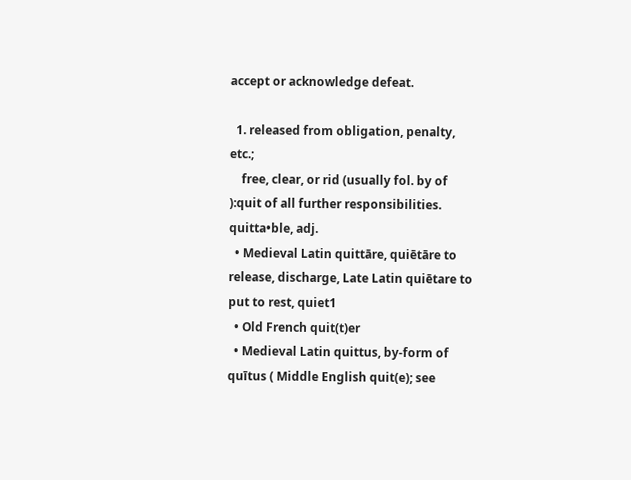accept or acknowledge defeat.

  1. released from obligation, penalty, etc.;
    free, clear, or rid (usually fol. by of ):quit of all further responsibilities.
quitta•ble, adj.
  • Medieval Latin quittāre, quiētāre to release, discharge, Late Latin quiētare to put to rest, quiet1
  • Old French quit(t)er
  • Medieval Latin quittus, by-form of quītus ( Middle English quit(e); see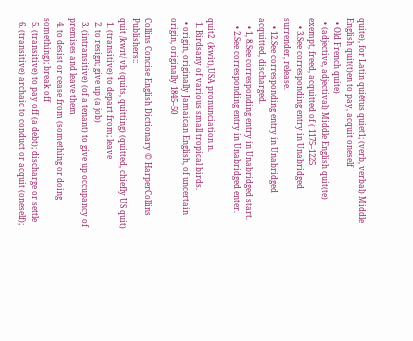quite), for Latin quiētus quiet1; (verb, verbal) Middle English quit(t)en to pay, acquit oneself
  • Old French quite)
  • (adjective, adjectival) Middle English quit(te) exempt, freed, acquitted of ( 1175–1225
    • 3.See corresponding entry in Unabridged surrender, release.
    • 12.See corresponding entry in Unabridged acquitted, discharged.
    • 1, 8.See corresponding entry in Unabridged start.
    • 2.See corresponding entry in Unabridged enter.

quit2  (kwit),USA pronunciation n.
  1. Birdsany of various small tropical birds.
  • origin, originally Jamaican English, of uncertain origin, originally 1845–50

Collins Concise English Dictionary © HarperCollins Publishers::
quit /kwɪt/ vb (quits, quitting) (quitted, chiefly US quit)
  1. (transitive) to depart from; leave
  2. to resign; give up (a job)
  3. (intransitive) (of a tenant) to give up occupancy of premises and leave them
  4. to desist or cease from (something or doing something); break off
  5. (transitive) to pay off (a debt); discharge or settle
  6. (transitive) archaic to conduct or acquit (oneself);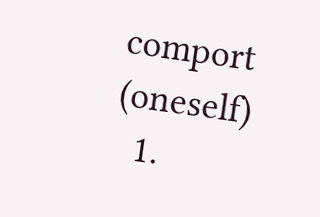comport (oneself)
  1.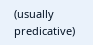(usually predicative)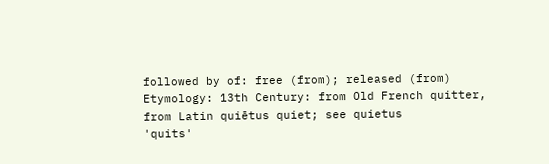followed by of: free (from); released (from)
Etymology: 13th Century: from Old French quitter, from Latin quiētus quiet; see quietus
'quits'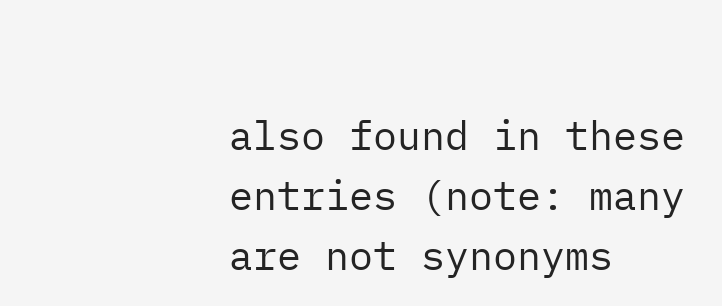also found in these entries (note: many are not synonyms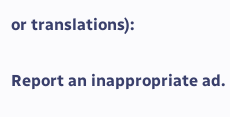or translations):

Report an inappropriate ad.